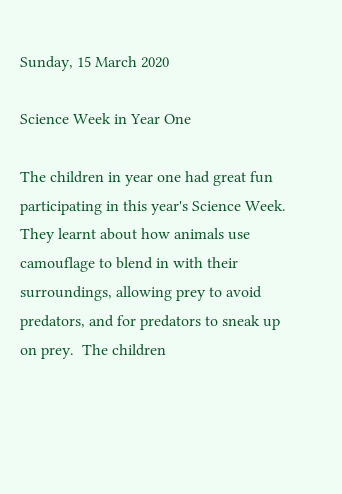Sunday, 15 March 2020

Science Week in Year One

The children in year one had great fun participating in this year's Science Week.  They learnt about how animals use camouflage to blend in with their surroundings, allowing prey to avoid predators, and for predators to sneak up on prey.  The children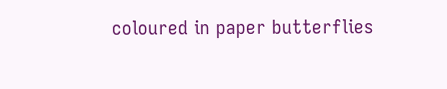coloured in paper butterflies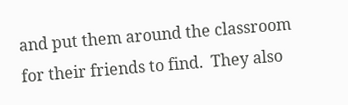and put them around the classroom for their friends to find.  They also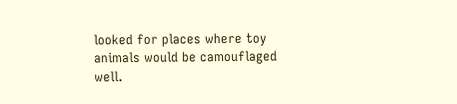looked for places where toy animals would be camouflaged well.